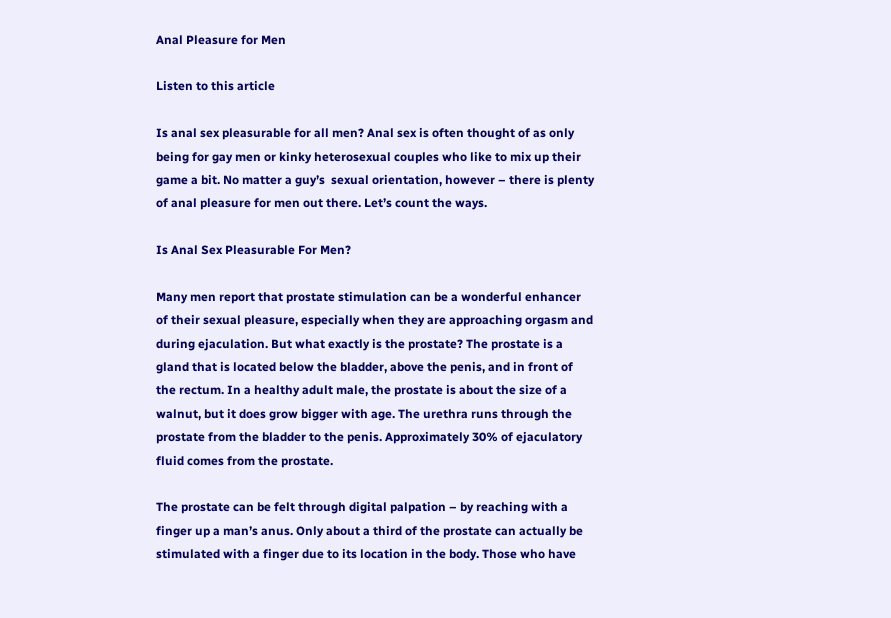Anal Pleasure for Men

Listen to this article

Is anal sex pleasurable for all men? Anal sex is often thought of as only being for gay men or kinky heterosexual couples who like to mix up their game a bit. No matter a guy’s  sexual orientation, however – there is plenty of anal pleasure for men out there. Let’s count the ways.

Is Anal Sex Pleasurable For Men?

Many men report that prostate stimulation can be a wonderful enhancer of their sexual pleasure, especially when they are approaching orgasm and during ejaculation. But what exactly is the prostate? The prostate is a gland that is located below the bladder, above the penis, and in front of the rectum. In a healthy adult male, the prostate is about the size of a walnut, but it does grow bigger with age. The urethra runs through the prostate from the bladder to the penis. Approximately 30% of ejaculatory fluid comes from the prostate.

The prostate can be felt through digital palpation – by reaching with a finger up a man’s anus. Only about a third of the prostate can actually be stimulated with a finger due to its location in the body. Those who have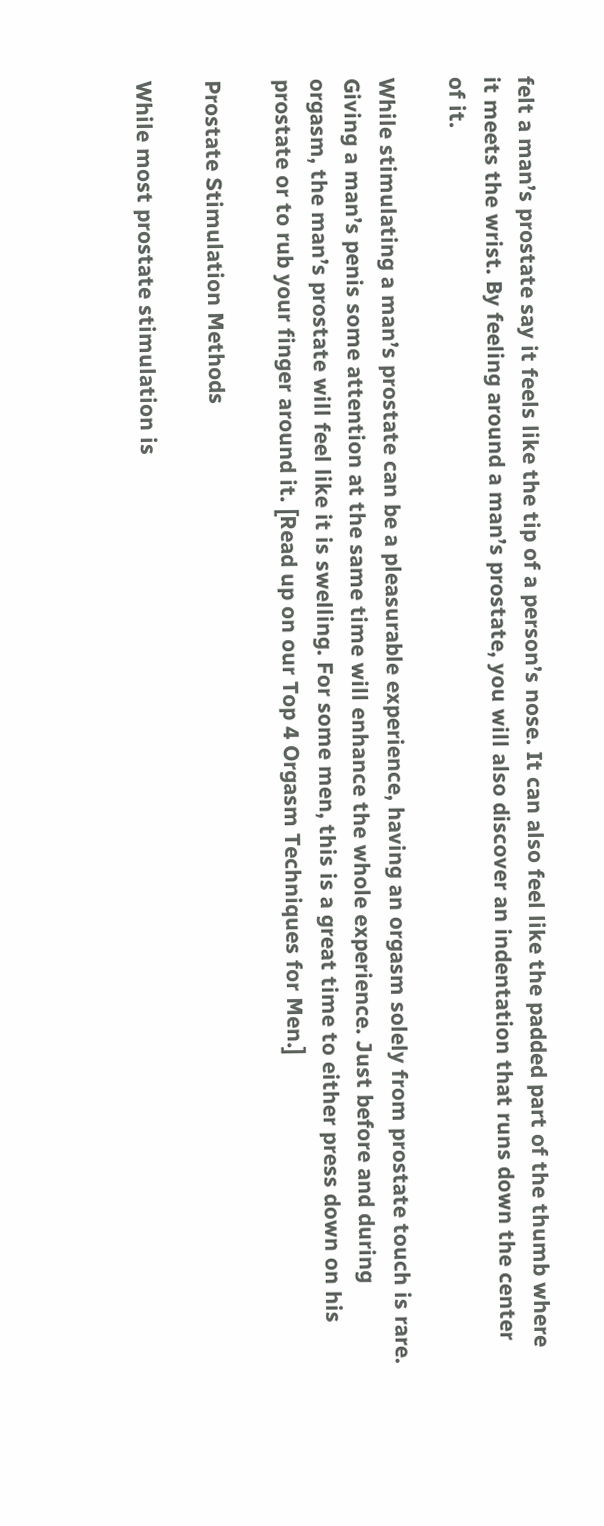felt a man’s prostate say it feels like the tip of a person’s nose. It can also feel like the padded part of the thumb where it meets the wrist. By feeling around a man’s prostate, you will also discover an indentation that runs down the center of it.

While stimulating a man’s prostate can be a pleasurable experience, having an orgasm solely from prostate touch is rare. Giving a man’s penis some attention at the same time will enhance the whole experience. Just before and during orgasm, the man’s prostate will feel like it is swelling. For some men, this is a great time to either press down on his prostate or to rub your finger around it. [Read up on our Top 4 Orgasm Techniques for Men.]

Prostate Stimulation Methods

While most prostate stimulation is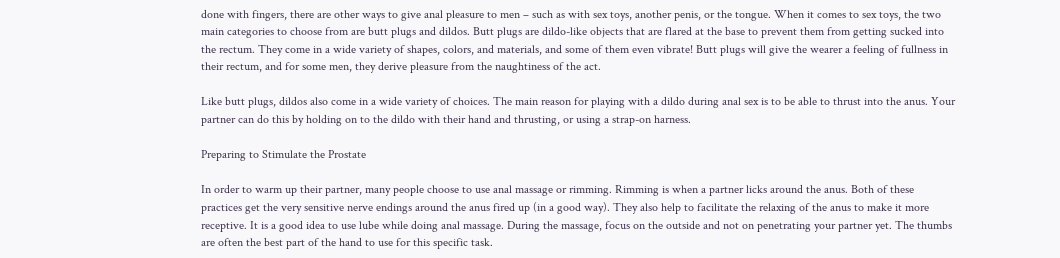done with fingers, there are other ways to give anal pleasure to men – such as with sex toys, another penis, or the tongue. When it comes to sex toys, the two main categories to choose from are butt plugs and dildos. Butt plugs are dildo-like objects that are flared at the base to prevent them from getting sucked into the rectum. They come in a wide variety of shapes, colors, and materials, and some of them even vibrate! Butt plugs will give the wearer a feeling of fullness in their rectum, and for some men, they derive pleasure from the naughtiness of the act.

Like butt plugs, dildos also come in a wide variety of choices. The main reason for playing with a dildo during anal sex is to be able to thrust into the anus. Your partner can do this by holding on to the dildo with their hand and thrusting, or using a strap-on harness.

Preparing to Stimulate the Prostate

In order to warm up their partner, many people choose to use anal massage or rimming. Rimming is when a partner licks around the anus. Both of these practices get the very sensitive nerve endings around the anus fired up (in a good way). They also help to facilitate the relaxing of the anus to make it more receptive. It is a good idea to use lube while doing anal massage. During the massage, focus on the outside and not on penetrating your partner yet. The thumbs are often the best part of the hand to use for this specific task.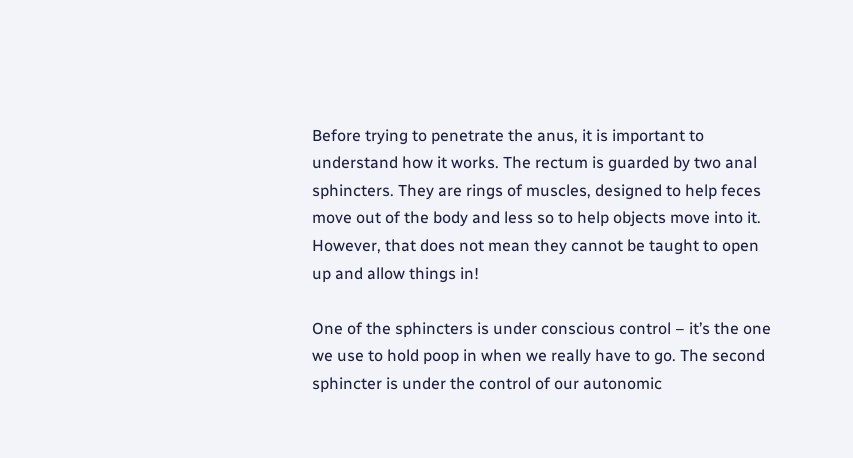Before trying to penetrate the anus, it is important to understand how it works. The rectum is guarded by two anal sphincters. They are rings of muscles, designed to help feces move out of the body and less so to help objects move into it. However, that does not mean they cannot be taught to open up and allow things in!

One of the sphincters is under conscious control – it’s the one we use to hold poop in when we really have to go. The second sphincter is under the control of our autonomic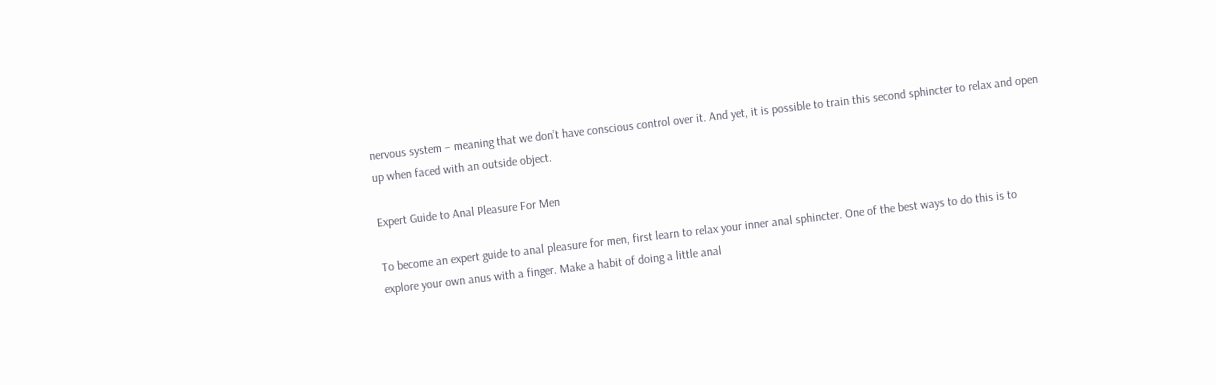nervous system – meaning that we don’t have conscious control over it. And yet, it is possible to train this second sphincter to relax and open up when faced with an outside object.

Expert Guide to Anal Pleasure For Men

To become an expert guide to anal pleasure for men, first learn to relax your inner anal sphincter. One of the best ways to do this is to explore your own anus with a finger. Make a habit of doing a little anal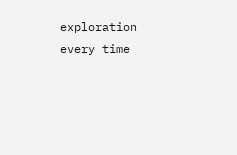exploration every time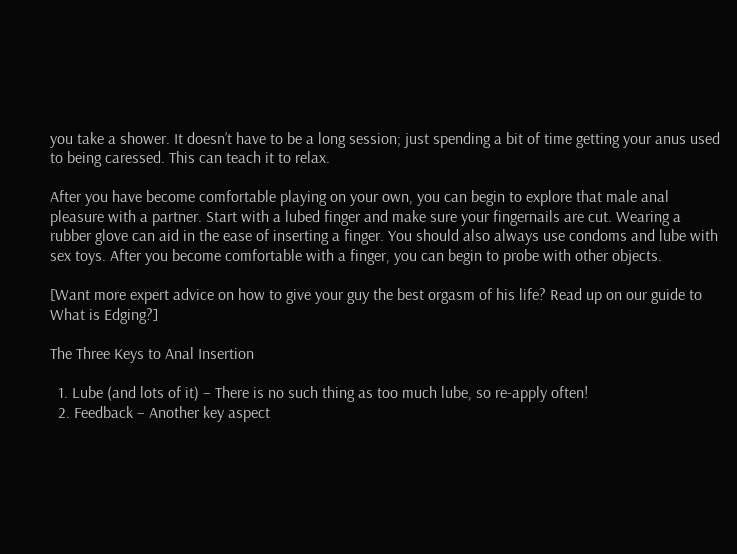you take a shower. It doesn’t have to be a long session; just spending a bit of time getting your anus used to being caressed. This can teach it to relax.

After you have become comfortable playing on your own, you can begin to explore that male anal pleasure with a partner. Start with a lubed finger and make sure your fingernails are cut. Wearing a rubber glove can aid in the ease of inserting a finger. You should also always use condoms and lube with sex toys. After you become comfortable with a finger, you can begin to probe with other objects.

[Want more expert advice on how to give your guy the best orgasm of his life? Read up on our guide to What is Edging?]

The Three Keys to Anal Insertion

  1. Lube (and lots of it) – There is no such thing as too much lube, so re-apply often!
  2. Feedback – Another key aspect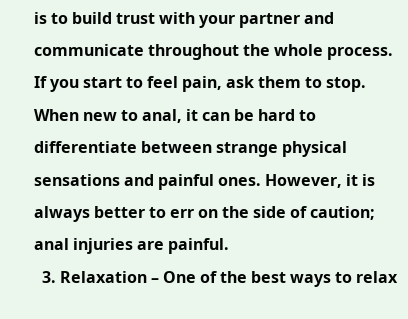is to build trust with your partner and communicate throughout the whole process. If you start to feel pain, ask them to stop. When new to anal, it can be hard to differentiate between strange physical sensations and painful ones. However, it is always better to err on the side of caution; anal injuries are painful.
  3. Relaxation – One of the best ways to relax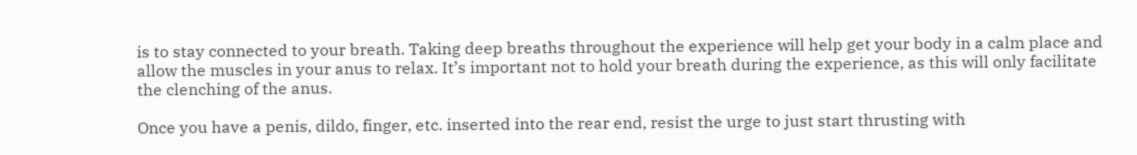is to stay connected to your breath. Taking deep breaths throughout the experience will help get your body in a calm place and allow the muscles in your anus to relax. It’s important not to hold your breath during the experience, as this will only facilitate the clenching of the anus.

Once you have a penis, dildo, finger, etc. inserted into the rear end, resist the urge to just start thrusting with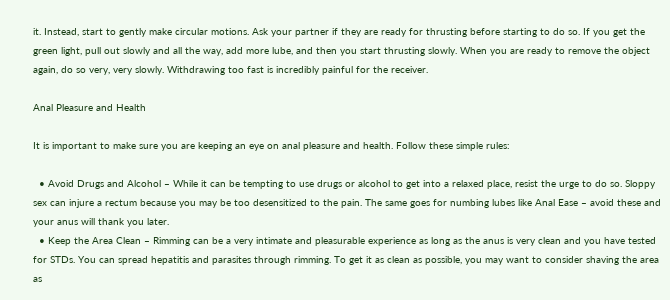it. Instead, start to gently make circular motions. Ask your partner if they are ready for thrusting before starting to do so. If you get the green light, pull out slowly and all the way, add more lube, and then you start thrusting slowly. When you are ready to remove the object again, do so very, very slowly. Withdrawing too fast is incredibly painful for the receiver.

Anal Pleasure and Health

It is important to make sure you are keeping an eye on anal pleasure and health. Follow these simple rules:

  • Avoid Drugs and Alcohol – While it can be tempting to use drugs or alcohol to get into a relaxed place, resist the urge to do so. Sloppy sex can injure a rectum because you may be too desensitized to the pain. The same goes for numbing lubes like Anal Ease – avoid these and your anus will thank you later.
  • Keep the Area Clean – Rimming can be a very intimate and pleasurable experience as long as the anus is very clean and you have tested for STDs. You can spread hepatitis and parasites through rimming. To get it as clean as possible, you may want to consider shaving the area as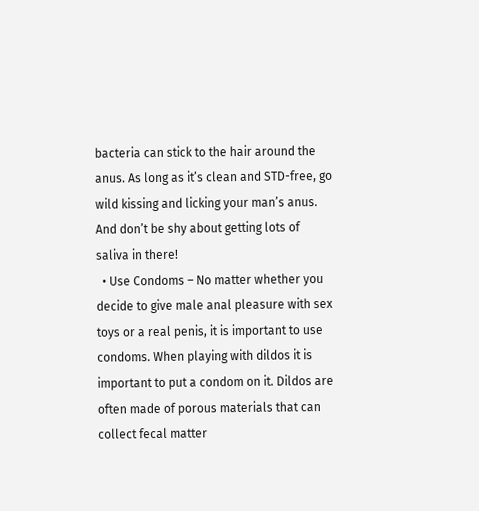bacteria can stick to the hair around the anus. As long as it’s clean and STD-free, go wild kissing and licking your man’s anus. And don’t be shy about getting lots of saliva in there!
  • Use Condoms – No matter whether you decide to give male anal pleasure with sex toys or a real penis, it is important to use condoms. When playing with dildos it is important to put a condom on it. Dildos are often made of porous materials that can collect fecal matter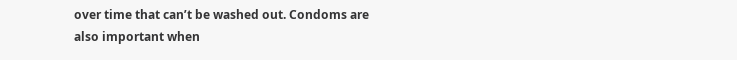over time that can’t be washed out. Condoms are also important when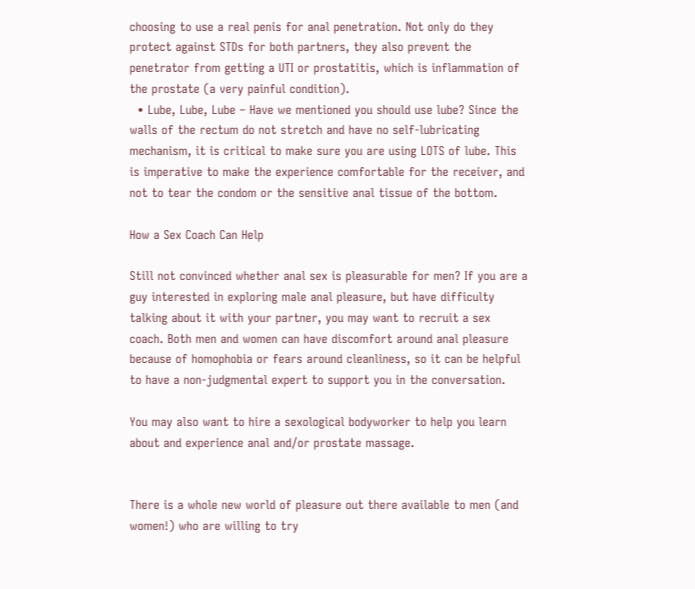choosing to use a real penis for anal penetration. Not only do they protect against STDs for both partners, they also prevent the penetrator from getting a UTI or prostatitis, which is inflammation of the prostate (a very painful condition).
  • Lube, Lube, Lube – Have we mentioned you should use lube? Since the walls of the rectum do not stretch and have no self-lubricating mechanism, it is critical to make sure you are using LOTS of lube. This is imperative to make the experience comfortable for the receiver, and not to tear the condom or the sensitive anal tissue of the bottom.

How a Sex Coach Can Help

Still not convinced whether anal sex is pleasurable for men? If you are a guy interested in exploring male anal pleasure, but have difficulty talking about it with your partner, you may want to recruit a sex coach. Both men and women can have discomfort around anal pleasure because of homophobia or fears around cleanliness, so it can be helpful to have a non-judgmental expert to support you in the conversation.

You may also want to hire a sexological bodyworker to help you learn about and experience anal and/or prostate massage.


There is a whole new world of pleasure out there available to men (and women!) who are willing to try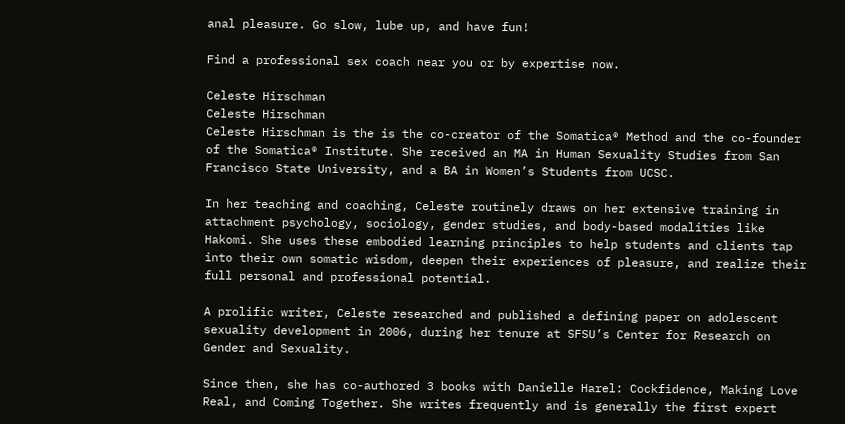anal pleasure. Go slow, lube up, and have fun!

Find a professional sex coach near you or by expertise now.

Celeste Hirschman
Celeste Hirschman
Celeste Hirschman is the is the co-creator of the Somatica® Method and the co-founder of the Somatica® Institute. She received an MA in Human Sexuality Studies from San Francisco State University, and a BA in Women’s Students from UCSC.

In her teaching and coaching, Celeste routinely draws on her extensive training in attachment psychology, sociology, gender studies, and body-based modalities like Hakomi. She uses these embodied learning principles to help students and clients tap into their own somatic wisdom, deepen their experiences of pleasure, and realize their full personal and professional potential.

A prolific writer, Celeste researched and published a defining paper on adolescent sexuality development in 2006, during her tenure at SFSU’s Center for Research on Gender and Sexuality.

Since then, she has co-authored 3 books with Danielle Harel: Cockfidence, Making Love Real, and Coming Together. She writes frequently and is generally the first expert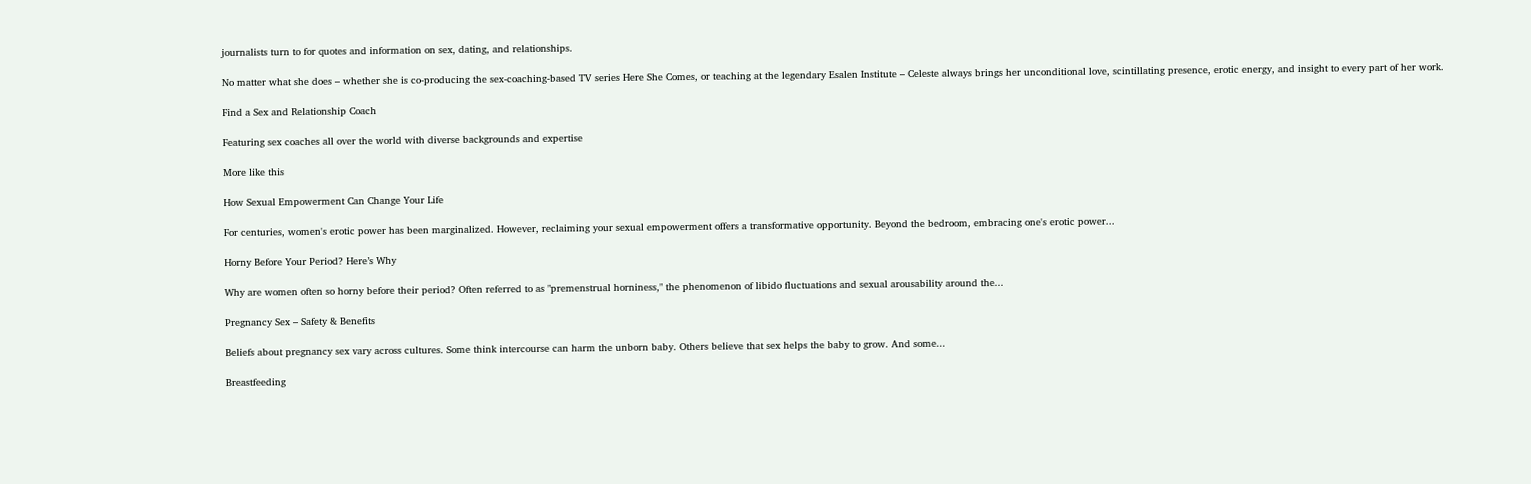journalists turn to for quotes and information on sex, dating, and relationships.

No matter what she does – whether she is co-producing the sex-coaching-based TV series Here She Comes, or teaching at the legendary Esalen Institute – Celeste always brings her unconditional love, scintillating presence, erotic energy, and insight to every part of her work.

Find a Sex and Relationship Coach

Featuring sex coaches all over the world with diverse backgrounds and expertise

More like this

How Sexual Empowerment Can Change Your Life

For centuries, women's erotic power has been marginalized. However, reclaiming your sexual empowerment offers a transformative opportunity. Beyond the bedroom, embracing one's erotic power...

Horny Before Your Period? Here’s Why

Why are women often so horny before their period? Often referred to as "premenstrual horniness," the phenomenon of libido fluctuations and sexual arousability around the...

Pregnancy Sex – Safety & Benefits

Beliefs about pregnancy sex vary across cultures. Some think intercourse can harm the unborn baby. Others believe that sex helps the baby to grow. And some...

Breastfeeding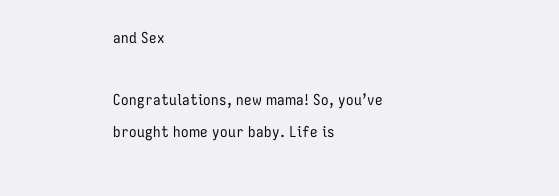and Sex

Congratulations, new mama! So, you’ve brought home your baby. Life is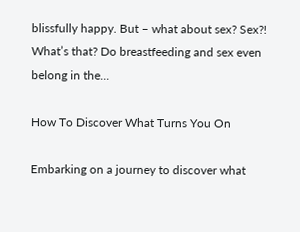blissfully happy. But – what about sex? Sex?! What’s that? Do breastfeeding and sex even belong in the...

How To Discover What Turns You On

Embarking on a journey to discover what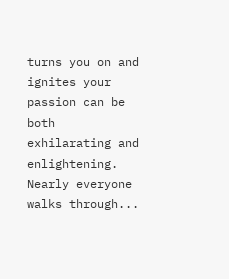turns you on and ignites your passion can be both exhilarating and enlightening. Nearly everyone walks through...